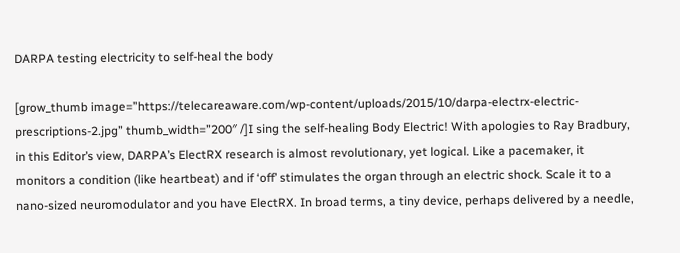DARPA testing electricity to self-heal the body

[grow_thumb image=”https://telecareaware.com/wp-content/uploads/2015/10/darpa-electrx-electric-prescriptions-2.jpg” thumb_width=”200″ /]I sing the self-healing Body Electric! With apologies to Ray Bradbury, in this Editor’s view, DARPA’s ElectRX research is almost revolutionary, yet logical. Like a pacemaker, it monitors a condition (like heartbeat) and if ‘off’ stimulates the organ through an electric shock. Scale it to a nano-sized neuromodulator and you have ElectRX. In broad terms, a tiny device, perhaps delivered by a needle,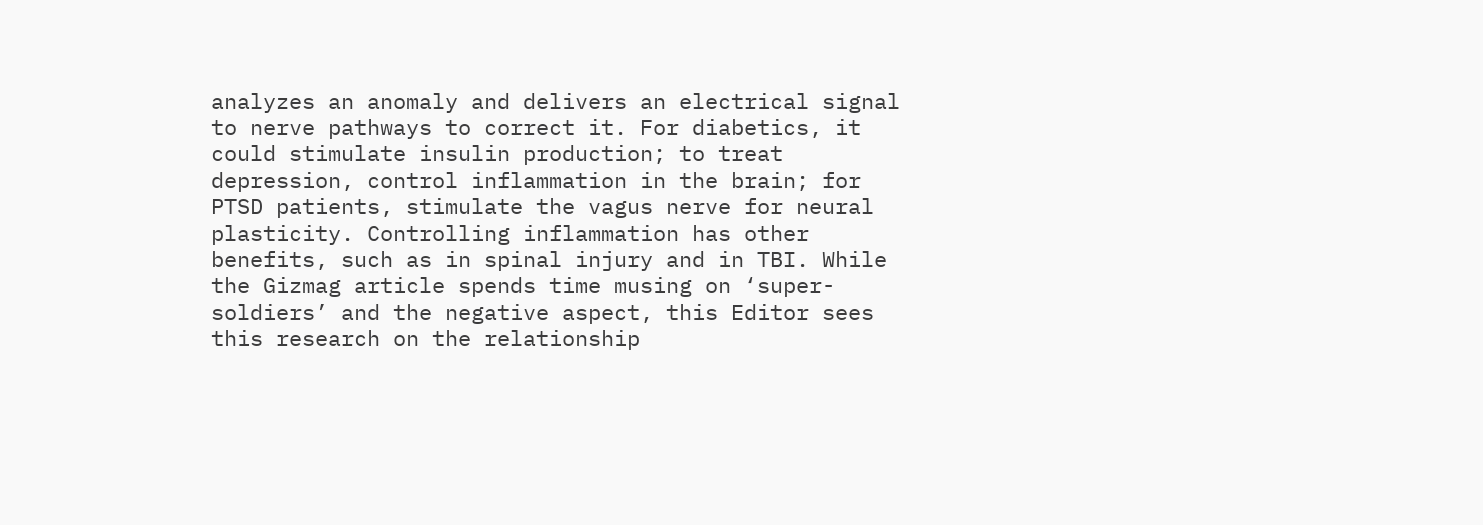analyzes an anomaly and delivers an electrical signal to nerve pathways to correct it. For diabetics, it could stimulate insulin production; to treat depression, control inflammation in the brain; for PTSD patients, stimulate the vagus nerve for neural plasticity. Controlling inflammation has other benefits, such as in spinal injury and in TBI. While the Gizmag article spends time musing on ‘super-soldiers’ and the negative aspect, this Editor sees this research on the relationship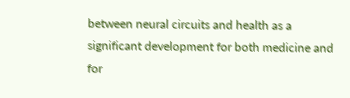between neural circuits and health as a significant development for both medicine and for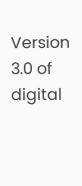Version 3.0 of digital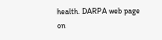health. DARPA web page on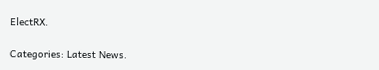ElectRX.

Categories: Latest News.